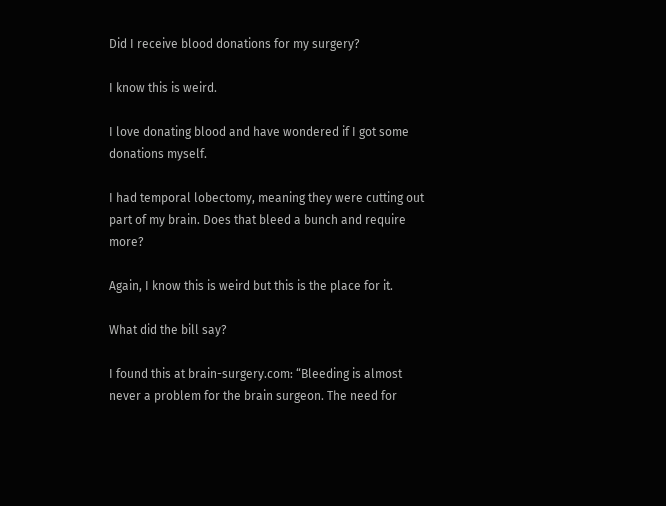Did I receive blood donations for my surgery?

I know this is weird.

I love donating blood and have wondered if I got some donations myself.

I had temporal lobectomy, meaning they were cutting out part of my brain. Does that bleed a bunch and require more?

Again, I know this is weird but this is the place for it.

What did the bill say?

I found this at brain-surgery.com: “Bleeding is almost never a problem for the brain surgeon. The need for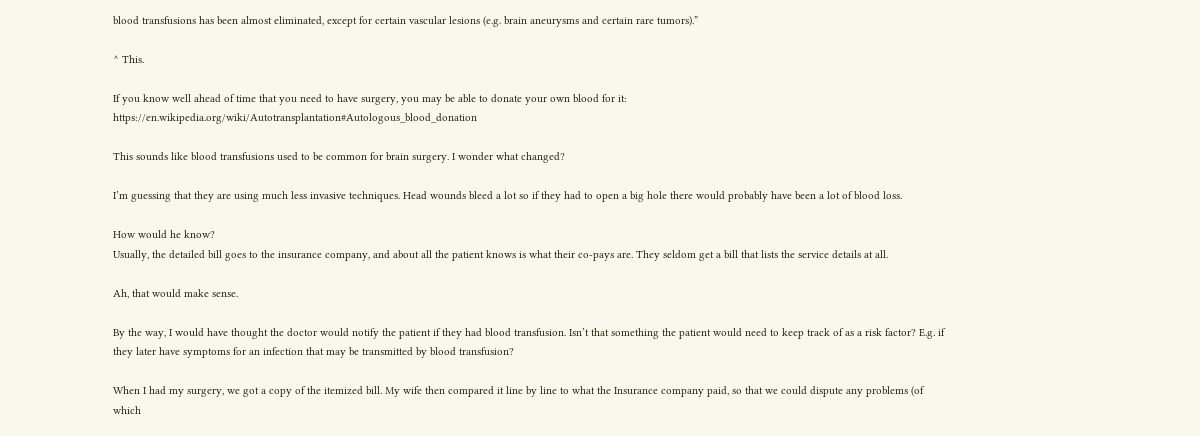blood transfusions has been almost eliminated, except for certain vascular lesions (e.g. brain aneurysms and certain rare tumors).”

^ This.

If you know well ahead of time that you need to have surgery, you may be able to donate your own blood for it: https://en.wikipedia.org/wiki/Autotransplantation#Autologous_blood_donation

This sounds like blood transfusions used to be common for brain surgery. I wonder what changed?

I’m guessing that they are using much less invasive techniques. Head wounds bleed a lot so if they had to open a big hole there would probably have been a lot of blood loss.

How would he know?
Usually, the detailed bill goes to the insurance company, and about all the patient knows is what their co-pays are. They seldom get a bill that lists the service details at all.

Ah, that would make sense.

By the way, I would have thought the doctor would notify the patient if they had blood transfusion. Isn’t that something the patient would need to keep track of as a risk factor? E.g. if they later have symptoms for an infection that may be transmitted by blood transfusion?

When I had my surgery, we got a copy of the itemized bill. My wife then compared it line by line to what the Insurance company paid, so that we could dispute any problems (of which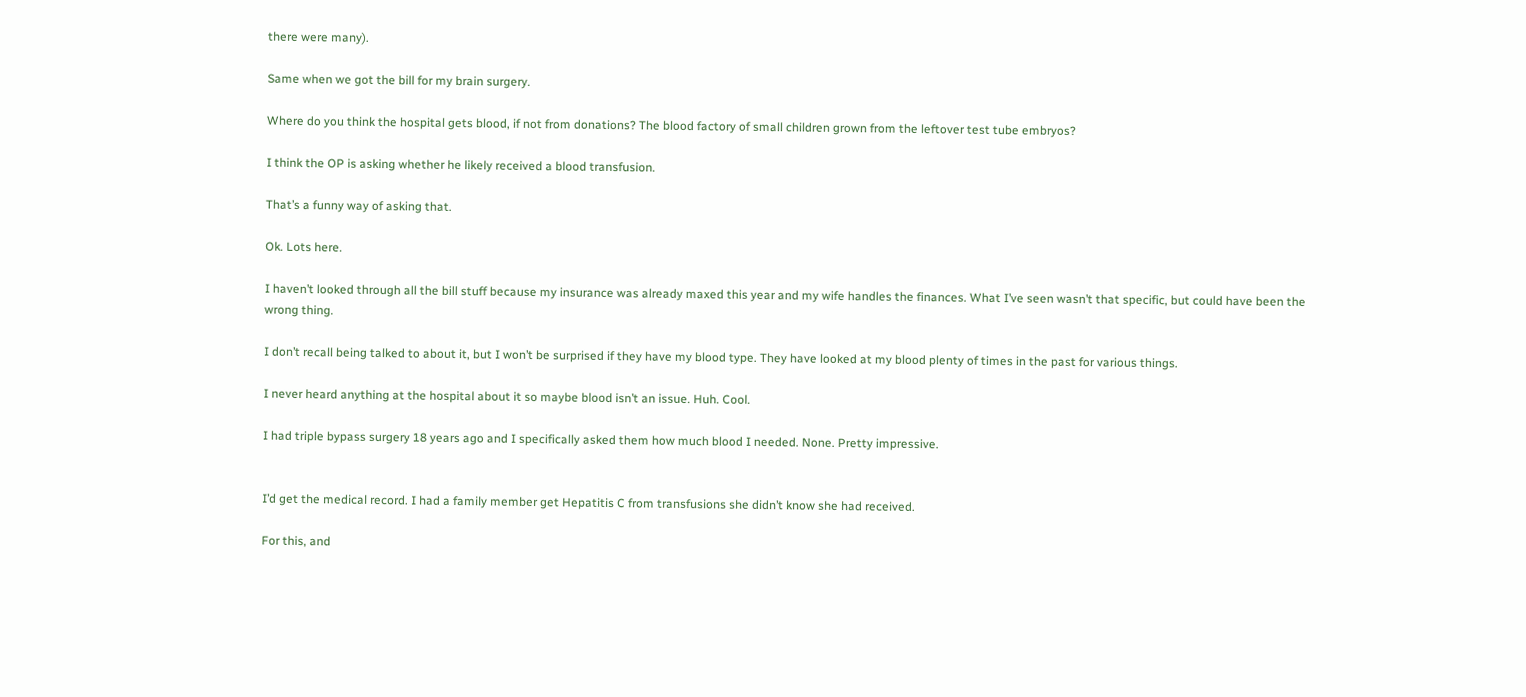there were many).

Same when we got the bill for my brain surgery.

Where do you think the hospital gets blood, if not from donations? The blood factory of small children grown from the leftover test tube embryos?

I think the OP is asking whether he likely received a blood transfusion.

That’s a funny way of asking that.

Ok. Lots here.

I haven’t looked through all the bill stuff because my insurance was already maxed this year and my wife handles the finances. What I’ve seen wasn’t that specific, but could have been the wrong thing.

I don’t recall being talked to about it, but I won’t be surprised if they have my blood type. They have looked at my blood plenty of times in the past for various things.

I never heard anything at the hospital about it so maybe blood isn’t an issue. Huh. Cool.

I had triple bypass surgery 18 years ago and I specifically asked them how much blood I needed. None. Pretty impressive.


I’d get the medical record. I had a family member get Hepatitis C from transfusions she didn’t know she had received.

For this, and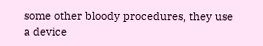some other bloody procedures, they use a device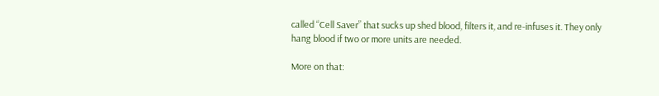called “Cell Saver” that sucks up shed blood, filters it, and re-infuses it. They only hang blood if two or more units are needed.

More on that: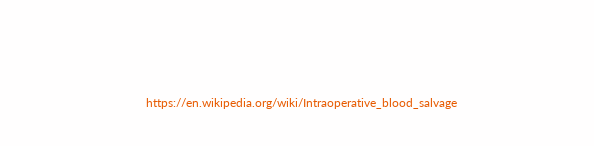https://en.wikipedia.org/wiki/Intraoperative_blood_salvage